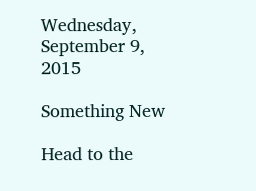Wednesday, September 9, 2015

Something New

Head to the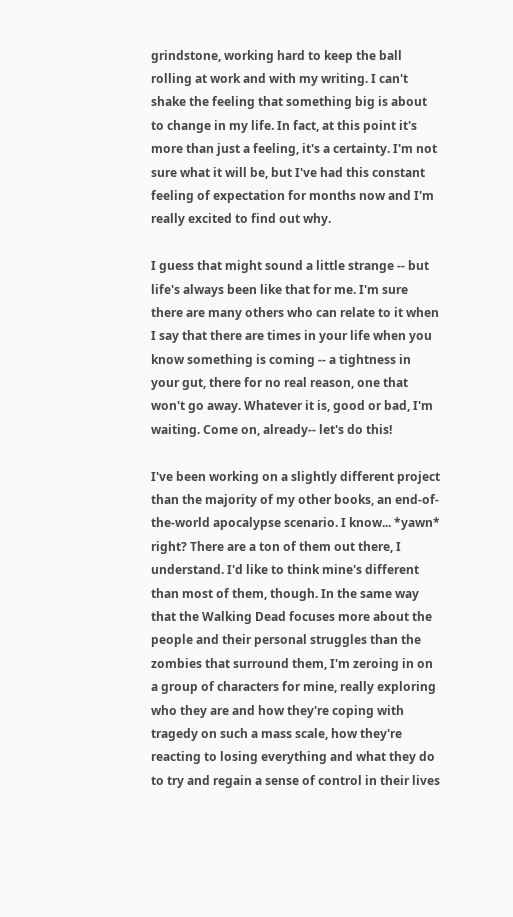grindstone, working hard to keep the ball rolling at work and with my writing. I can't shake the feeling that something big is about to change in my life. In fact, at this point it's more than just a feeling, it's a certainty. I'm not sure what it will be, but I've had this constant feeling of expectation for months now and I'm really excited to find out why.

I guess that might sound a little strange -- but life's always been like that for me. I'm sure there are many others who can relate to it when I say that there are times in your life when you know something is coming -- a tightness in your gut, there for no real reason, one that won't go away. Whatever it is, good or bad, I'm waiting. Come on, already-- let's do this!

I've been working on a slightly different project than the majority of my other books, an end-of-the-world apocalypse scenario. I know... *yawn* right? There are a ton of them out there, I understand. I'd like to think mine's different than most of them, though. In the same way that the Walking Dead focuses more about the people and their personal struggles than the zombies that surround them, I'm zeroing in on a group of characters for mine, really exploring who they are and how they're coping with tragedy on such a mass scale, how they're reacting to losing everything and what they do to try and regain a sense of control in their lives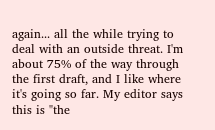again... all the while trying to deal with an outside threat. I'm about 75% of the way through the first draft, and I like where it's going so far. My editor says this is "the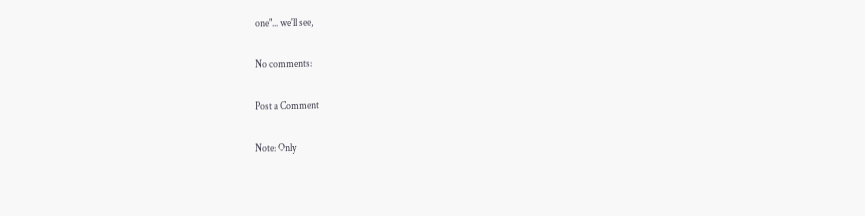one"... we'll see,

No comments:

Post a Comment

Note: Only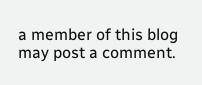a member of this blog may post a comment.